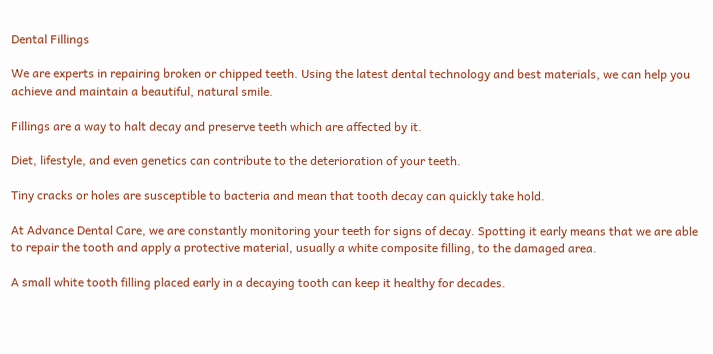Dental Fillings

We are experts in repairing broken or chipped teeth. Using the latest dental technology and best materials, we can help you achieve and maintain a beautiful, natural smile.

Fillings are a way to halt decay and preserve teeth which are affected by it.

Diet, lifestyle, and even genetics can contribute to the deterioration of your teeth.

Tiny cracks or holes are susceptible to bacteria and mean that tooth decay can quickly take hold.

At Advance Dental Care, we are constantly monitoring your teeth for signs of decay. Spotting it early means that we are able to repair the tooth and apply a protective material, usually a white composite filling, to the damaged area.

A small white tooth filling placed early in a decaying tooth can keep it healthy for decades.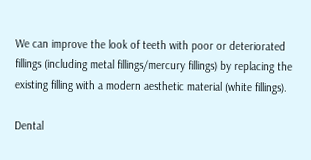We can improve the look of teeth with poor or deteriorated fillings (including metal fillings/mercury fillings) by replacing the existing filling with a modern aesthetic material (white fillings).

Dental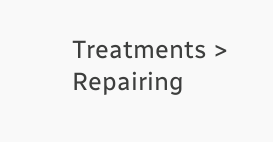Treatments > Repairing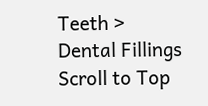Teeth > Dental Fillings
Scroll to Top